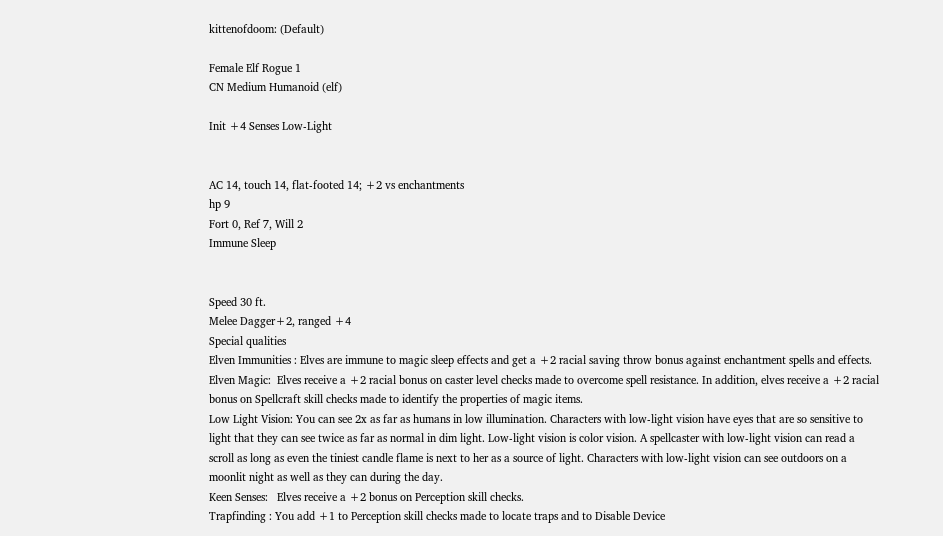kittenofdoom: (Default)

Female Elf Rogue 1
CN Medium Humanoid (elf)

Init +4 Senses Low-Light


AC 14, touch 14, flat-footed 14; +2 vs enchantments
hp 9
Fort 0, Ref 7, Will 2
Immune Sleep


Speed 30 ft.
Melee Dagger+2, ranged +4
Special qualities
Elven Immunities : Elves are immune to magic sleep effects and get a +2 racial saving throw bonus against enchantment spells and effects.
Elven Magic:  Elves receive a +2 racial bonus on caster level checks made to overcome spell resistance. In addition, elves receive a +2 racial bonus on Spellcraft skill checks made to identify the properties of magic items.
Low Light Vision: You can see 2x as far as humans in low illumination. Characters with low-light vision have eyes that are so sensitive to light that they can see twice as far as normal in dim light. Low-light vision is color vision. A spellcaster with low-light vision can read a scroll as long as even the tiniest candle flame is next to her as a source of light. Characters with low-light vision can see outdoors on a moonlit night as well as they can during the day.
Keen Senses:   Elves receive a +2 bonus on Perception skill checks.
Trapfinding : You add +1 to Perception skill checks made to locate traps and to Disable Device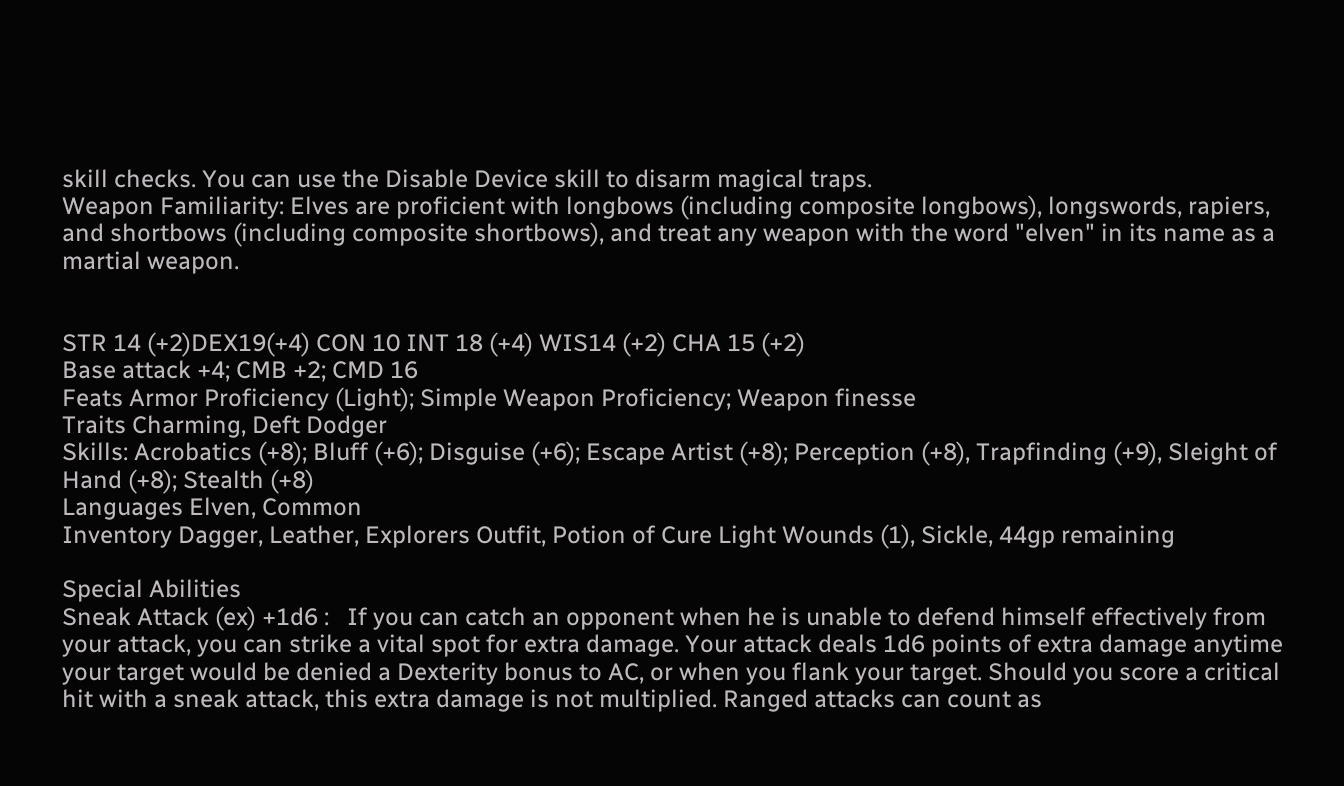skill checks. You can use the Disable Device skill to disarm magical traps.
Weapon Familiarity: Elves are proficient with longbows (including composite longbows), longswords, rapiers, and shortbows (including composite shortbows), and treat any weapon with the word "elven" in its name as a martial weapon.


STR 14 (+2)DEX19(+4) CON 10 INT 18 (+4) WIS14 (+2) CHA 15 (+2)
Base attack +4; CMB +2; CMD 16
Feats Armor Proficiency (Light); Simple Weapon Proficiency; Weapon finesse
Traits Charming, Deft Dodger
Skills: Acrobatics (+8); Bluff (+6); Disguise (+6); Escape Artist (+8); Perception (+8), Trapfinding (+9), Sleight of Hand (+8); Stealth (+8)
Languages Elven, Common
Inventory Dagger, Leather, Explorers Outfit, Potion of Cure Light Wounds (1), Sickle, 44gp remaining

Special Abilities
Sneak Attack (ex) +1d6 :   If you can catch an opponent when he is unable to defend himself effectively from your attack, you can strike a vital spot for extra damage. Your attack deals 1d6 points of extra damage anytime your target would be denied a Dexterity bonus to AC, or when you flank your target. Should you score a critical hit with a sneak attack, this extra damage is not multiplied. Ranged attacks can count as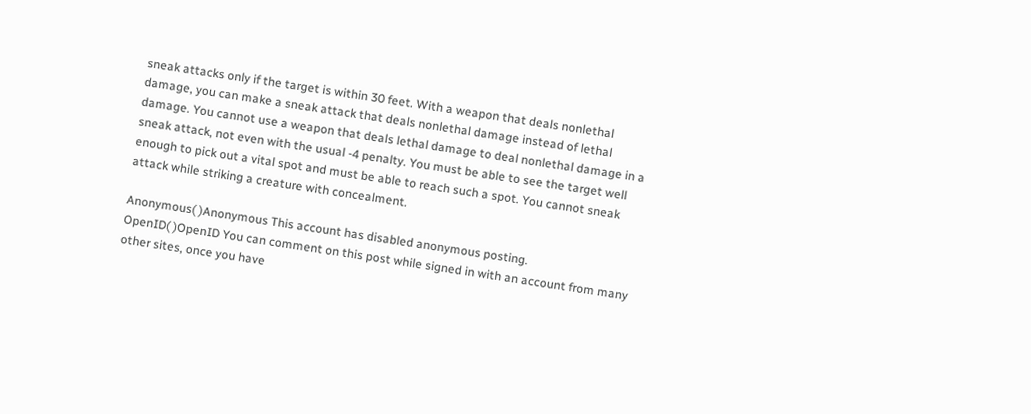sneak attacks only if the target is within 30 feet. With a weapon that deals nonlethal damage, you can make a sneak attack that deals nonlethal damage instead of lethal damage. You cannot use a weapon that deals lethal damage to deal nonlethal damage in a sneak attack, not even with the usual -4 penalty. You must be able to see the target well enough to pick out a vital spot and must be able to reach such a spot. You cannot sneak attack while striking a creature with concealment.

Anonymous( )Anonymous This account has disabled anonymous posting.
OpenID( )OpenID You can comment on this post while signed in with an account from many other sites, once you have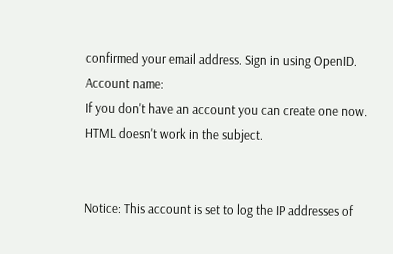confirmed your email address. Sign in using OpenID.
Account name:
If you don't have an account you can create one now.
HTML doesn't work in the subject.


Notice: This account is set to log the IP addresses of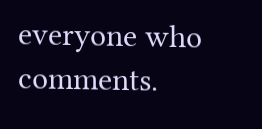everyone who comments.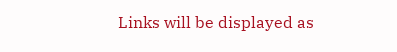Links will be displayed as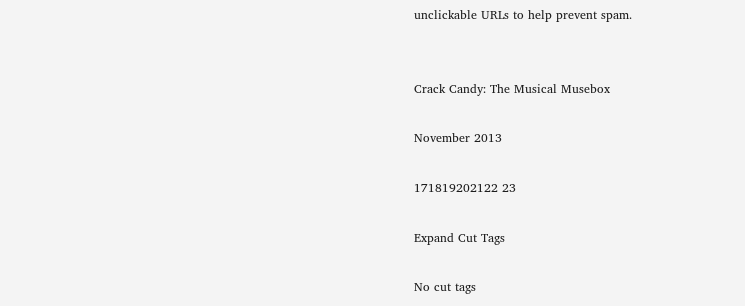unclickable URLs to help prevent spam.


Crack Candy: The Musical Musebox

November 2013

171819202122 23

Expand Cut Tags

No cut tags